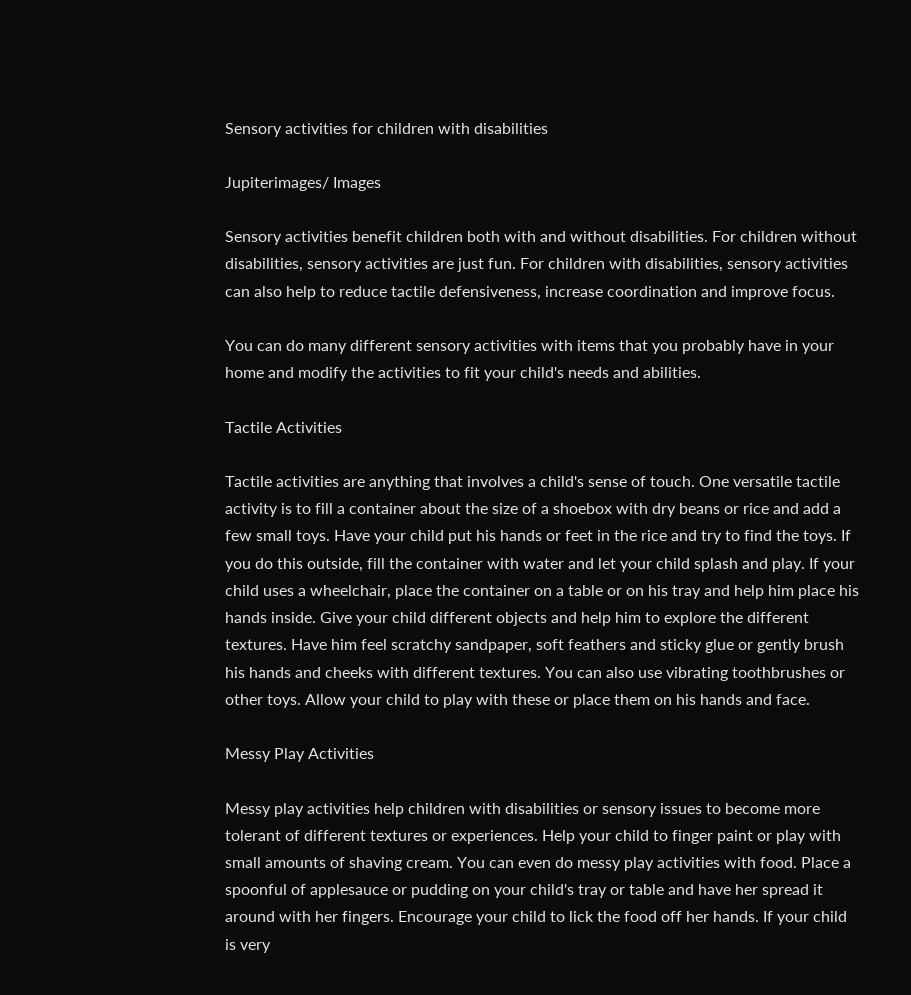Sensory activities for children with disabilities

Jupiterimages/ Images

Sensory activities benefit children both with and without disabilities. For children without disabilities, sensory activities are just fun. For children with disabilities, sensory activities can also help to reduce tactile defensiveness, increase coordination and improve focus.

You can do many different sensory activities with items that you probably have in your home and modify the activities to fit your child's needs and abilities.

Tactile Activities

Tactile activities are anything that involves a child's sense of touch. One versatile tactile activity is to fill a container about the size of a shoebox with dry beans or rice and add a few small toys. Have your child put his hands or feet in the rice and try to find the toys. If you do this outside, fill the container with water and let your child splash and play. If your child uses a wheelchair, place the container on a table or on his tray and help him place his hands inside. Give your child different objects and help him to explore the different textures. Have him feel scratchy sandpaper, soft feathers and sticky glue or gently brush his hands and cheeks with different textures. You can also use vibrating toothbrushes or other toys. Allow your child to play with these or place them on his hands and face.

Messy Play Activities

Messy play activities help children with disabilities or sensory issues to become more tolerant of different textures or experiences. Help your child to finger paint or play with small amounts of shaving cream. You can even do messy play activities with food. Place a spoonful of applesauce or pudding on your child's tray or table and have her spread it around with her fingers. Encourage your child to lick the food off her hands. If your child is very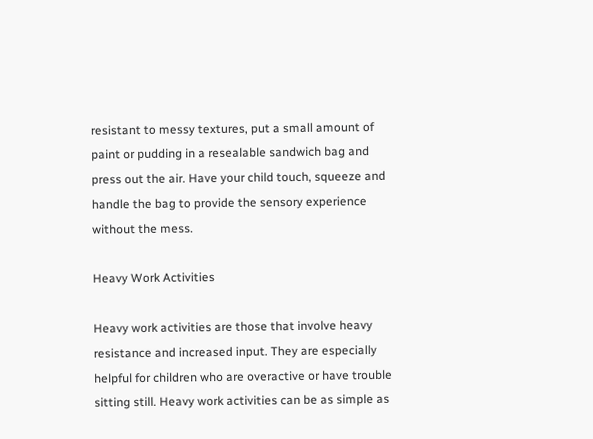resistant to messy textures, put a small amount of paint or pudding in a resealable sandwich bag and press out the air. Have your child touch, squeeze and handle the bag to provide the sensory experience without the mess.

Heavy Work Activities

Heavy work activities are those that involve heavy resistance and increased input. They are especially helpful for children who are overactive or have trouble sitting still. Heavy work activities can be as simple as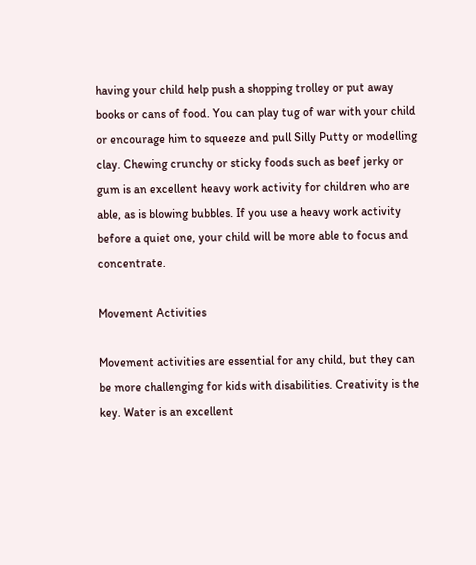having your child help push a shopping trolley or put away books or cans of food. You can play tug of war with your child or encourage him to squeeze and pull Silly Putty or modelling clay. Chewing crunchy or sticky foods such as beef jerky or gum is an excellent heavy work activity for children who are able, as is blowing bubbles. If you use a heavy work activity before a quiet one, your child will be more able to focus and concentrate.

Movement Activities

Movement activities are essential for any child, but they can be more challenging for kids with disabilities. Creativity is the key. Water is an excellent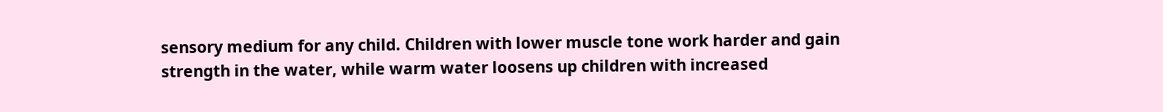sensory medium for any child. Children with lower muscle tone work harder and gain strength in the water, while warm water loosens up children with increased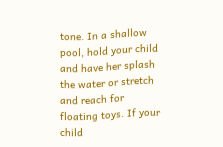tone. In a shallow pool, hold your child and have her splash the water or stretch and reach for floating toys. If your child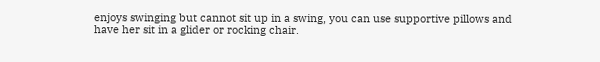enjoys swinging but cannot sit up in a swing, you can use supportive pillows and have her sit in a glider or rocking chair.